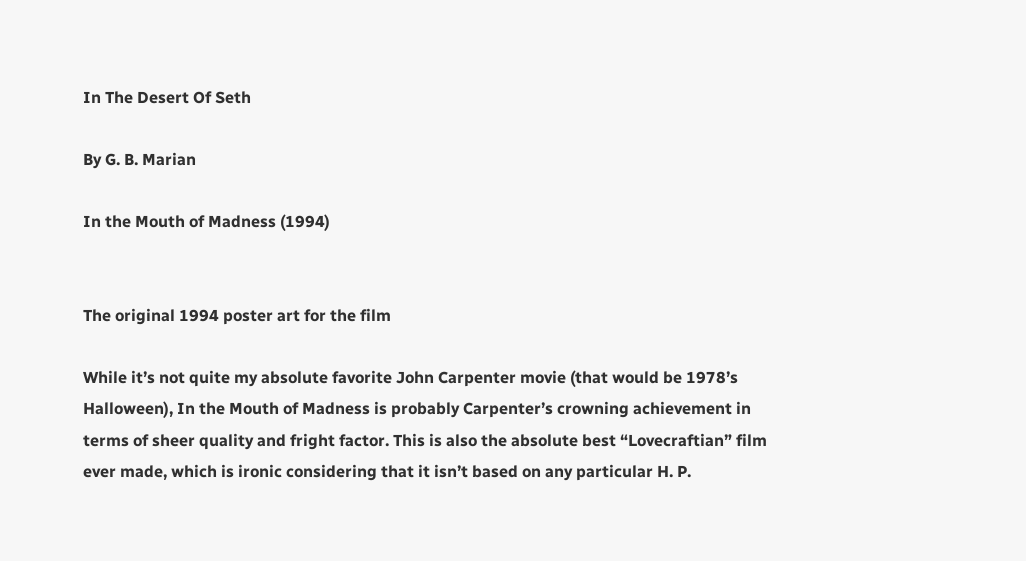In The Desert Of Seth

By G. B. Marian

In the Mouth of Madness (1994)


The original 1994 poster art for the film

While it’s not quite my absolute favorite John Carpenter movie (that would be 1978’s Halloween), In the Mouth of Madness is probably Carpenter’s crowning achievement in terms of sheer quality and fright factor. This is also the absolute best “Lovecraftian” film ever made, which is ironic considering that it isn’t based on any particular H. P.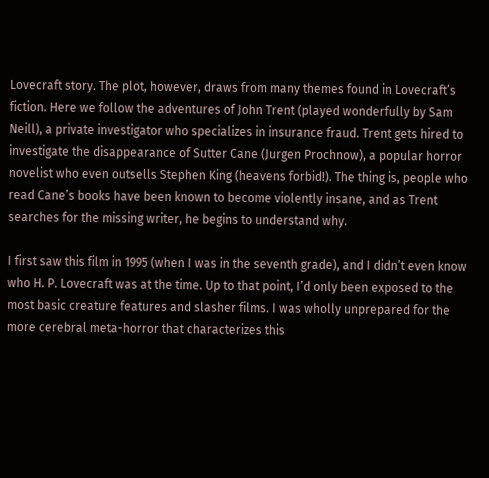Lovecraft story. The plot, however, draws from many themes found in Lovecraft’s fiction. Here we follow the adventures of John Trent (played wonderfully by Sam Neill), a private investigator who specializes in insurance fraud. Trent gets hired to investigate the disappearance of Sutter Cane (Jurgen Prochnow), a popular horror novelist who even outsells Stephen King (heavens forbid!). The thing is, people who read Cane’s books have been known to become violently insane, and as Trent searches for the missing writer, he begins to understand why.

I first saw this film in 1995 (when I was in the seventh grade), and I didn’t even know who H. P. Lovecraft was at the time. Up to that point, I’d only been exposed to the most basic creature features and slasher films. I was wholly unprepared for the more cerebral meta-horror that characterizes this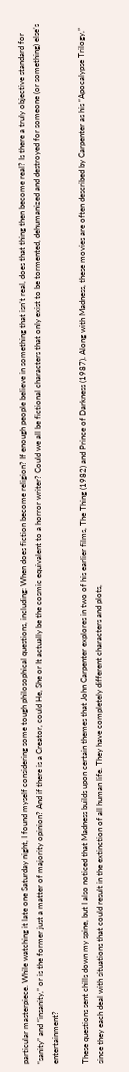particular masterpiece. While watching it late one Saturday night, I found myself considering some tough philosophical questions, including: When does fiction become religion? If enough people believe in something that isn’t real, does that thing then become real? Is there a truly objective standard for “sanity” and “insanity,” or is the former just a matter of majority opinion? And if there is a Creator, could He, She or It actually be the cosmic equivalent to a horror writer? Could we all be fictional characters that only exist to be tormented, dehumanized and destroyed for someone (or something) else’s entertainment?

These questions sent chills down my spine, but I also noticed that Madness builds upon certain themes that John Carpenter explores in two of his earlier films, The Thing (1982) and Prince of Darkness (1987). Along with Madness, these movies are often described by Carpenter as his “Apocalypse Trilogy,” since they each deal with situations that could result in the extinction of all human life. They have completely different characters and plots,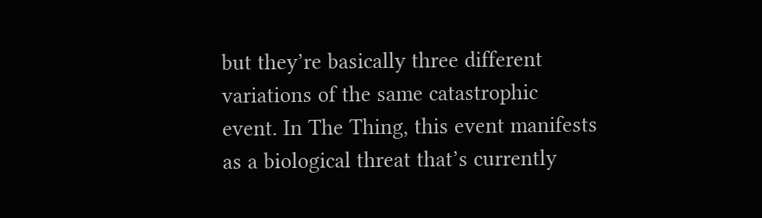but they’re basically three different variations of the same catastrophic event. In The Thing, this event manifests as a biological threat that’s currently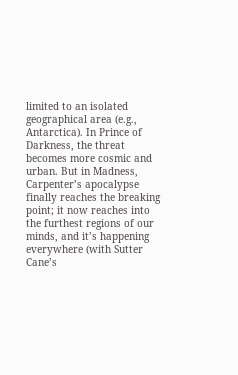limited to an isolated geographical area (e.g., Antarctica). In Prince of Darkness, the threat becomes more cosmic and urban. But in Madness, Carpenter’s apocalypse finally reaches the breaking point; it now reaches into the furthest regions of our minds, and it’s happening everywhere (with Sutter Cane’s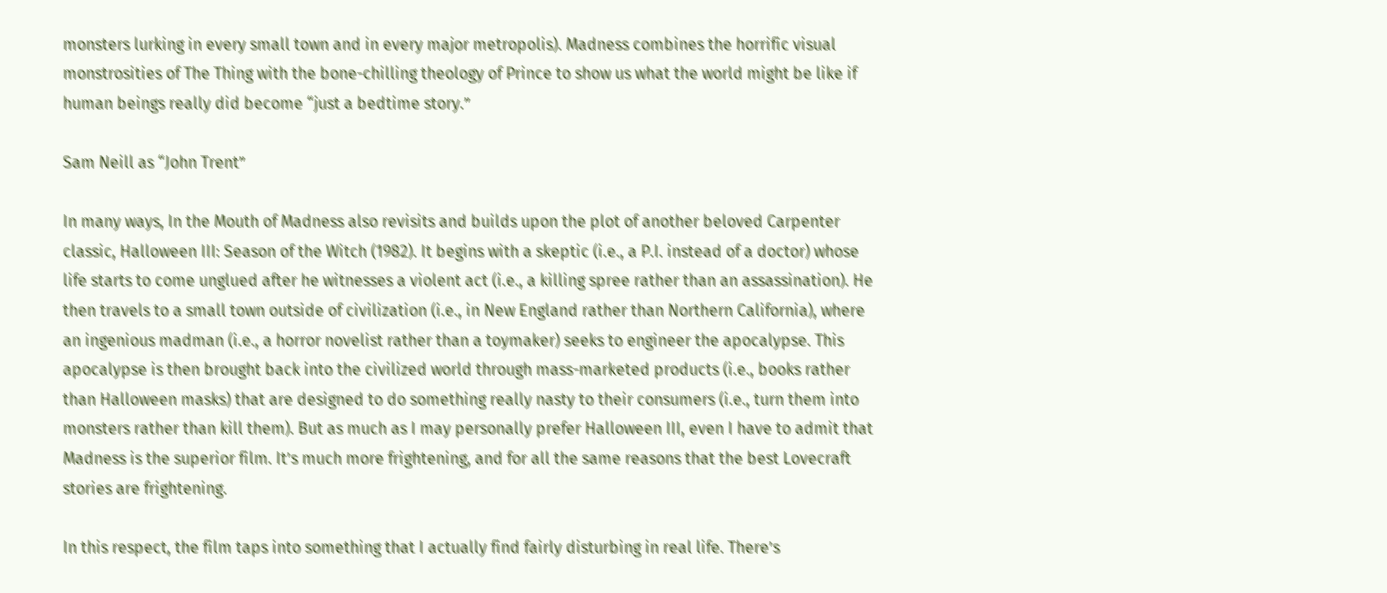monsters lurking in every small town and in every major metropolis). Madness combines the horrific visual monstrosities of The Thing with the bone-chilling theology of Prince to show us what the world might be like if human beings really did become “just a bedtime story.”

Sam Neill as “John Trent”

In many ways, In the Mouth of Madness also revisits and builds upon the plot of another beloved Carpenter classic, Halloween III: Season of the Witch (1982). It begins with a skeptic (i.e., a P.I. instead of a doctor) whose life starts to come unglued after he witnesses a violent act (i.e., a killing spree rather than an assassination). He then travels to a small town outside of civilization (i.e., in New England rather than Northern California), where an ingenious madman (i.e., a horror novelist rather than a toymaker) seeks to engineer the apocalypse. This apocalypse is then brought back into the civilized world through mass-marketed products (i.e., books rather than Halloween masks) that are designed to do something really nasty to their consumers (i.e., turn them into monsters rather than kill them). But as much as I may personally prefer Halloween III, even I have to admit that Madness is the superior film. It’s much more frightening, and for all the same reasons that the best Lovecraft stories are frightening.

In this respect, the film taps into something that I actually find fairly disturbing in real life. There’s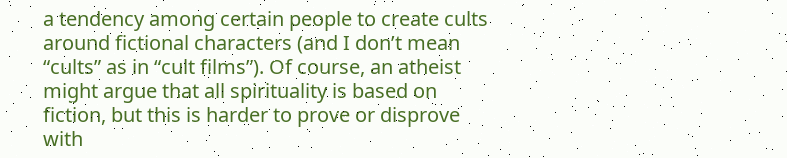a tendency among certain people to create cults around fictional characters (and I don’t mean “cults” as in “cult films”). Of course, an atheist might argue that all spirituality is based on fiction, but this is harder to prove or disprove with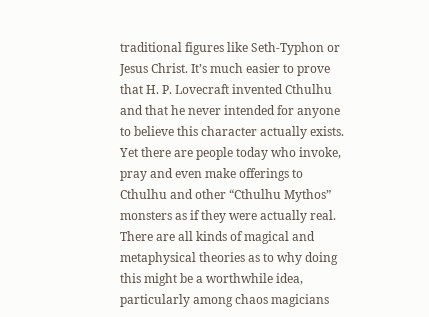traditional figures like Seth-Typhon or Jesus Christ. It’s much easier to prove that H. P. Lovecraft invented Cthulhu and that he never intended for anyone to believe this character actually exists. Yet there are people today who invoke, pray and even make offerings to Cthulhu and other “Cthulhu Mythos” monsters as if they were actually real. There are all kinds of magical and metaphysical theories as to why doing this might be a worthwhile idea, particularly among chaos magicians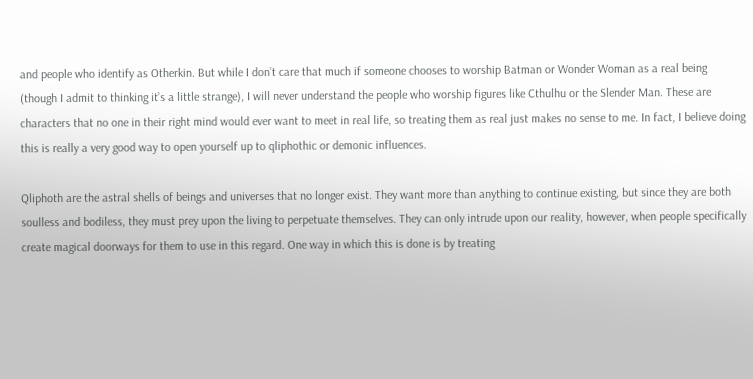and people who identify as Otherkin. But while I don’t care that much if someone chooses to worship Batman or Wonder Woman as a real being (though I admit to thinking it’s a little strange), I will never understand the people who worship figures like Cthulhu or the Slender Man. These are characters that no one in their right mind would ever want to meet in real life, so treating them as real just makes no sense to me. In fact, I believe doing this is really a very good way to open yourself up to qliphothic or demonic influences.

Qliphoth are the astral shells of beings and universes that no longer exist. They want more than anything to continue existing, but since they are both soulless and bodiless, they must prey upon the living to perpetuate themselves. They can only intrude upon our reality, however, when people specifically create magical doorways for them to use in this regard. One way in which this is done is by treating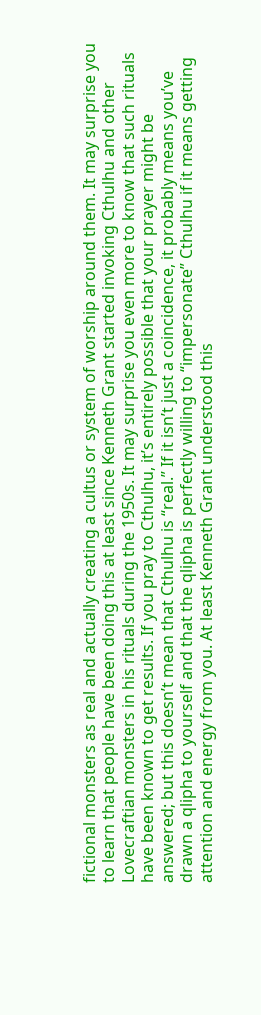fictional monsters as real and actually creating a cultus or system of worship around them. It may surprise you to learn that people have been doing this at least since Kenneth Grant started invoking Cthulhu and other Lovecraftian monsters in his rituals during the 1950s. It may surprise you even more to know that such rituals have been known to get results. If you pray to Cthulhu, it’s entirely possible that your prayer might be answered; but this doesn’t mean that Cthulhu is “real.” If it isn’t just a coincidence, it probably means you’ve drawn a qlipha to yourself and that the qlipha is perfectly willing to “impersonate” Cthulhu if it means getting attention and energy from you. At least Kenneth Grant understood this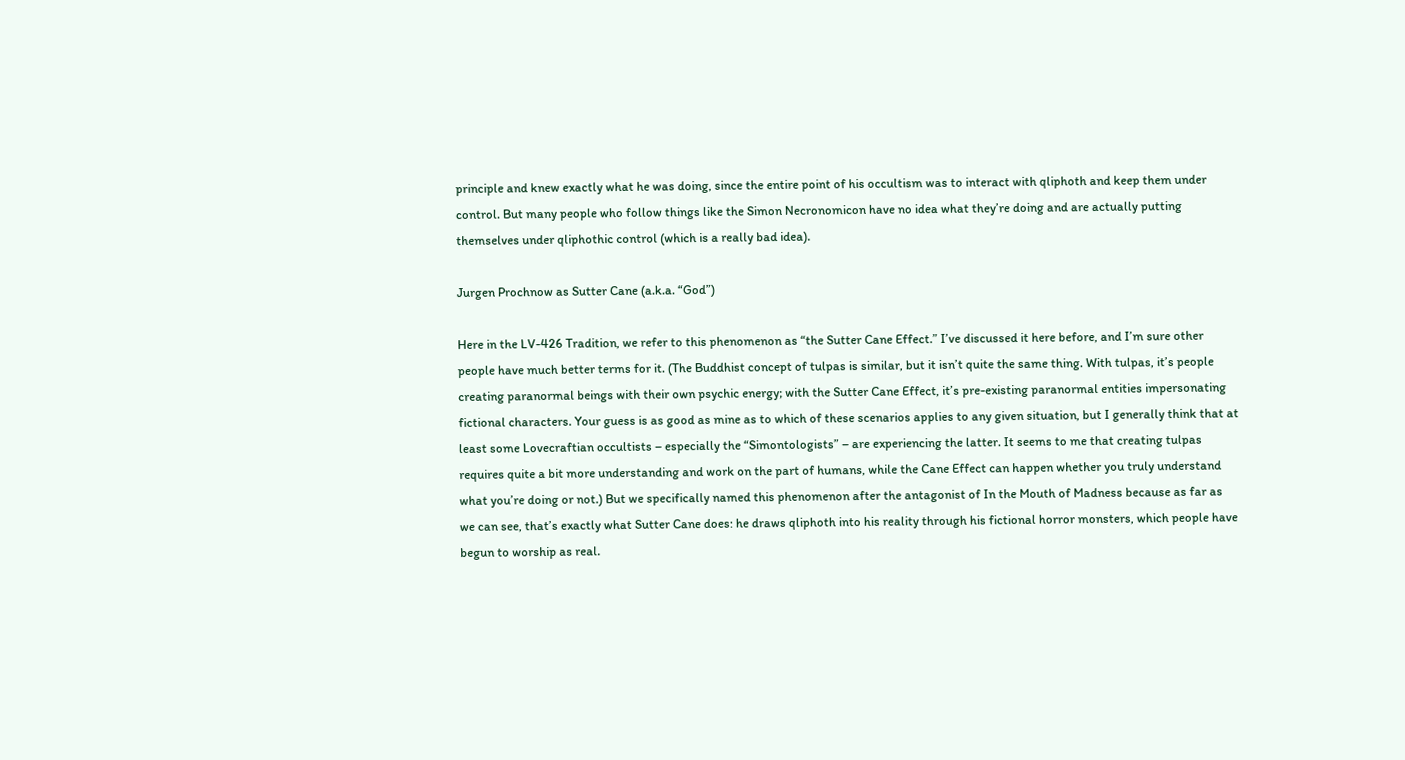principle and knew exactly what he was doing, since the entire point of his occultism was to interact with qliphoth and keep them under control. But many people who follow things like the Simon Necronomicon have no idea what they’re doing and are actually putting themselves under qliphothic control (which is a really bad idea).

Jurgen Prochnow as Sutter Cane (a.k.a. “God”)

Here in the LV-426 Tradition, we refer to this phenomenon as “the Sutter Cane Effect.” I’ve discussed it here before, and I’m sure other people have much better terms for it. (The Buddhist concept of tulpas is similar, but it isn’t quite the same thing. With tulpas, it’s people creating paranormal beings with their own psychic energy; with the Sutter Cane Effect, it’s pre-existing paranormal entities impersonating fictional characters. Your guess is as good as mine as to which of these scenarios applies to any given situation, but I generally think that at least some Lovecraftian occultists – especially the “Simontologists” – are experiencing the latter. It seems to me that creating tulpas requires quite a bit more understanding and work on the part of humans, while the Cane Effect can happen whether you truly understand what you’re doing or not.) But we specifically named this phenomenon after the antagonist of In the Mouth of Madness because as far as we can see, that’s exactly what Sutter Cane does: he draws qliphoth into his reality through his fictional horror monsters, which people have begun to worship as real.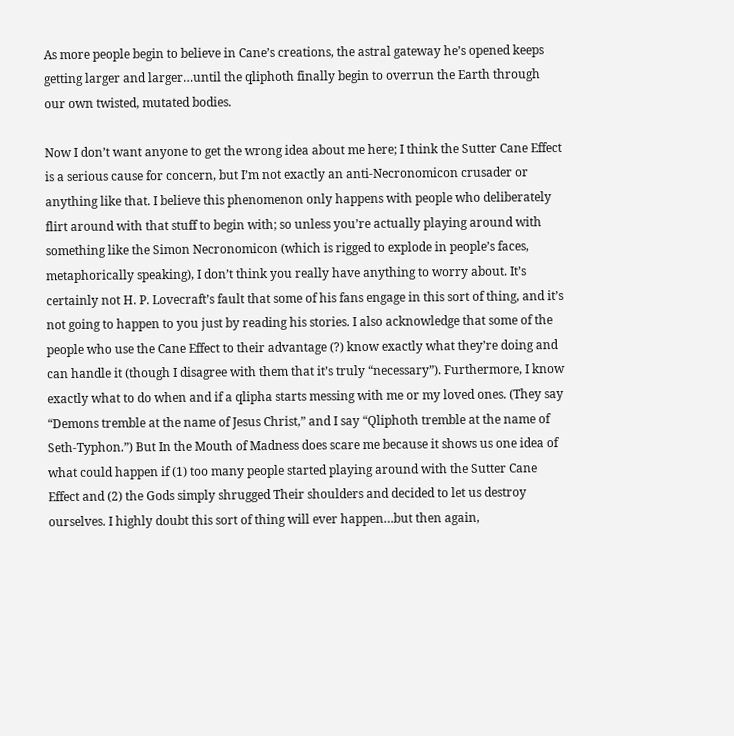As more people begin to believe in Cane’s creations, the astral gateway he’s opened keeps getting larger and larger…until the qliphoth finally begin to overrun the Earth through our own twisted, mutated bodies.

Now I don’t want anyone to get the wrong idea about me here; I think the Sutter Cane Effect is a serious cause for concern, but I’m not exactly an anti-Necronomicon crusader or anything like that. I believe this phenomenon only happens with people who deliberately flirt around with that stuff to begin with; so unless you’re actually playing around with something like the Simon Necronomicon (which is rigged to explode in people’s faces, metaphorically speaking), I don’t think you really have anything to worry about. It’s certainly not H. P. Lovecraft’s fault that some of his fans engage in this sort of thing, and it’s not going to happen to you just by reading his stories. I also acknowledge that some of the people who use the Cane Effect to their advantage (?) know exactly what they’re doing and can handle it (though I disagree with them that it’s truly “necessary”). Furthermore, I know exactly what to do when and if a qlipha starts messing with me or my loved ones. (They say “Demons tremble at the name of Jesus Christ,” and I say “Qliphoth tremble at the name of Seth-Typhon.”) But In the Mouth of Madness does scare me because it shows us one idea of what could happen if (1) too many people started playing around with the Sutter Cane Effect and (2) the Gods simply shrugged Their shoulders and decided to let us destroy ourselves. I highly doubt this sort of thing will ever happen…but then again,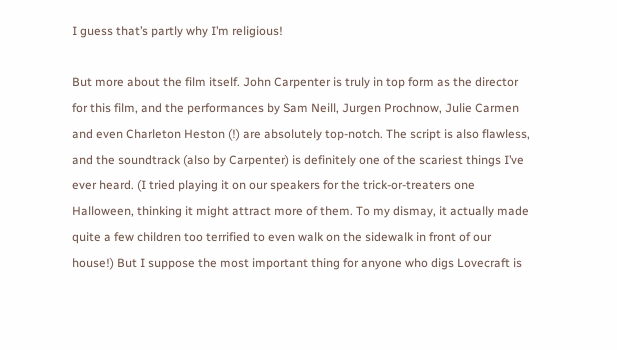I guess that’s partly why I’m religious!

But more about the film itself. John Carpenter is truly in top form as the director for this film, and the performances by Sam Neill, Jurgen Prochnow, Julie Carmen and even Charleton Heston (!) are absolutely top-notch. The script is also flawless, and the soundtrack (also by Carpenter) is definitely one of the scariest things I’ve ever heard. (I tried playing it on our speakers for the trick-or-treaters one Halloween, thinking it might attract more of them. To my dismay, it actually made quite a few children too terrified to even walk on the sidewalk in front of our house!) But I suppose the most important thing for anyone who digs Lovecraft is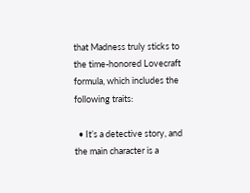that Madness truly sticks to the time-honored Lovecraft formula, which includes the following traits:

  • It’s a detective story, and the main character is a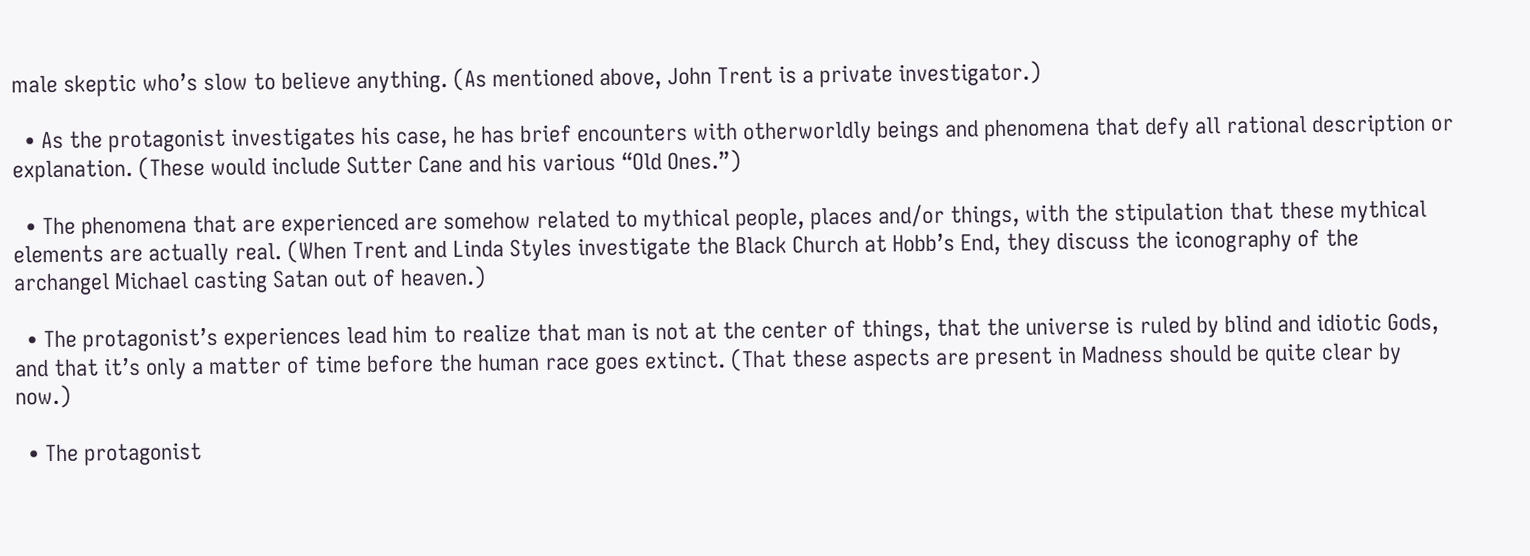male skeptic who’s slow to believe anything. (As mentioned above, John Trent is a private investigator.)

  • As the protagonist investigates his case, he has brief encounters with otherworldly beings and phenomena that defy all rational description or explanation. (These would include Sutter Cane and his various “Old Ones.”)

  • The phenomena that are experienced are somehow related to mythical people, places and/or things, with the stipulation that these mythical elements are actually real. (When Trent and Linda Styles investigate the Black Church at Hobb’s End, they discuss the iconography of the archangel Michael casting Satan out of heaven.)

  • The protagonist’s experiences lead him to realize that man is not at the center of things, that the universe is ruled by blind and idiotic Gods, and that it’s only a matter of time before the human race goes extinct. (That these aspects are present in Madness should be quite clear by now.)

  • The protagonist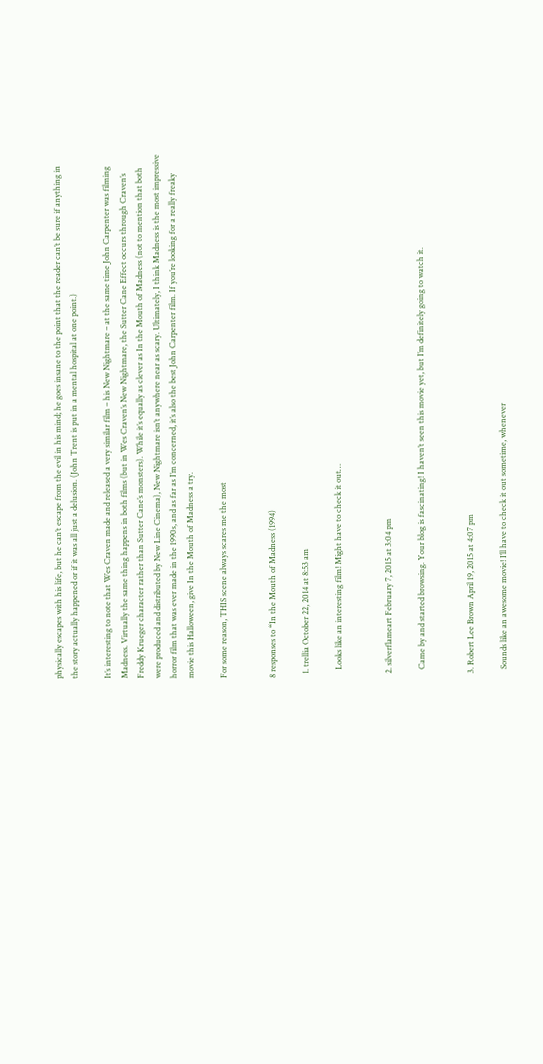physically escapes with his life, but he can’t escape from the evil in his mind; he goes insane to the point that the reader can’t be sure if anything in the story actually happened or if it was all just a delusion. (John Trent is put in a mental hospital at one point.)

It’s interesting to note that Wes Craven made and released a very similar film – his New Nightmare – at the same time John Carpenter was filming Madness. Virtually the same thing happens in both films (but in Wes Craven’s New Nightmare, the Sutter Cane Effect occurs through Craven’s Freddy Krueger character rather than Sutter Cane’s monsters). While it’s equally as clever as In the Mouth of Madness (not to mention that both were produced and distributed by New Line Cinema), New Nightmare isn’t anywhere near as scary. Ultimately, I think Madness is the most impressive horror film that was ever made in the 1990s, and as far as I’m concerned, it’s also the best John Carpenter film. If you’re looking for a really freaky movie this Halloween, give In the Mouth of Madness a try.

For some reason, THIS scene always scares me the most


8 responses to “In the Mouth of Madness (1994)

  1. trellia October 22, 2014 at 8:53 am

    Looks like an interesting film! Might have to check it out…


  2. silverflameart February 7, 2015 at 3:04 pm

    Came by and started browsing. Your blog is fascinating! I haven’t seen this movie yet, but I’m definitely going to watch it.


  3. Robert Lee Brown April 19, 2015 at 4:07 pm

    Sounds like an awesome movie! I’ll have to check it out sometime, whenever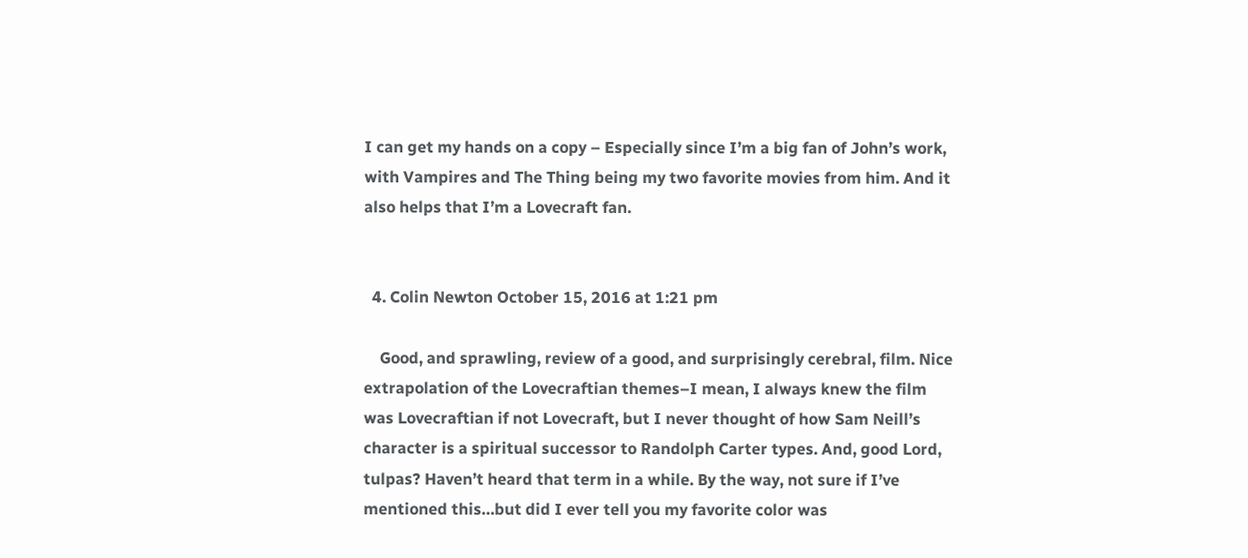I can get my hands on a copy – Especially since I’m a big fan of John’s work, with Vampires and The Thing being my two favorite movies from him. And it also helps that I’m a Lovecraft fan.


  4. Colin Newton October 15, 2016 at 1:21 pm

    Good, and sprawling, review of a good, and surprisingly cerebral, film. Nice extrapolation of the Lovecraftian themes–I mean, I always knew the film was Lovecraftian if not Lovecraft, but I never thought of how Sam Neill’s character is a spiritual successor to Randolph Carter types. And, good Lord, tulpas? Haven’t heard that term in a while. By the way, not sure if I’ve mentioned this…but did I ever tell you my favorite color was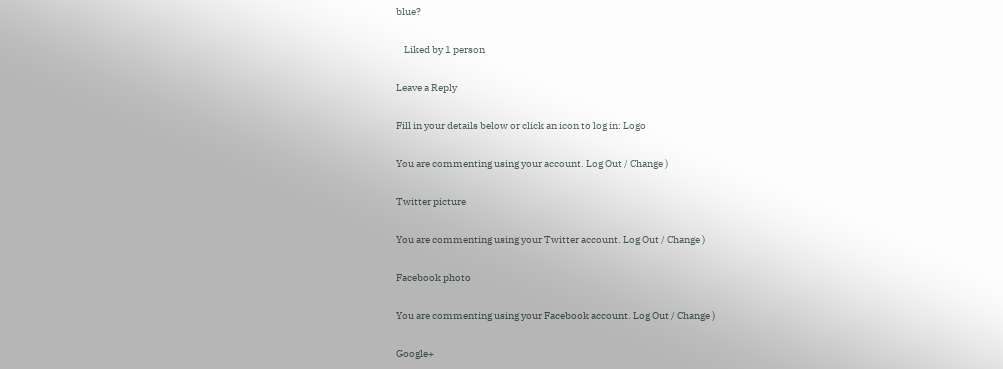blue?

    Liked by 1 person

Leave a Reply

Fill in your details below or click an icon to log in: Logo

You are commenting using your account. Log Out / Change )

Twitter picture

You are commenting using your Twitter account. Log Out / Change )

Facebook photo

You are commenting using your Facebook account. Log Out / Change )

Google+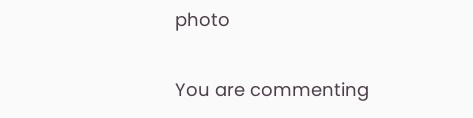photo

You are commenting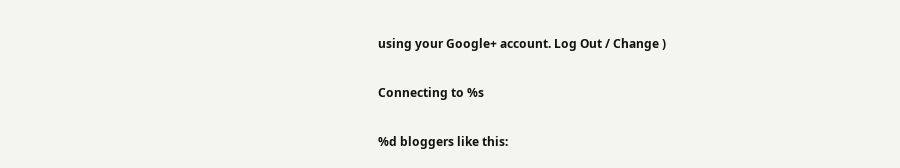using your Google+ account. Log Out / Change )

Connecting to %s

%d bloggers like this: